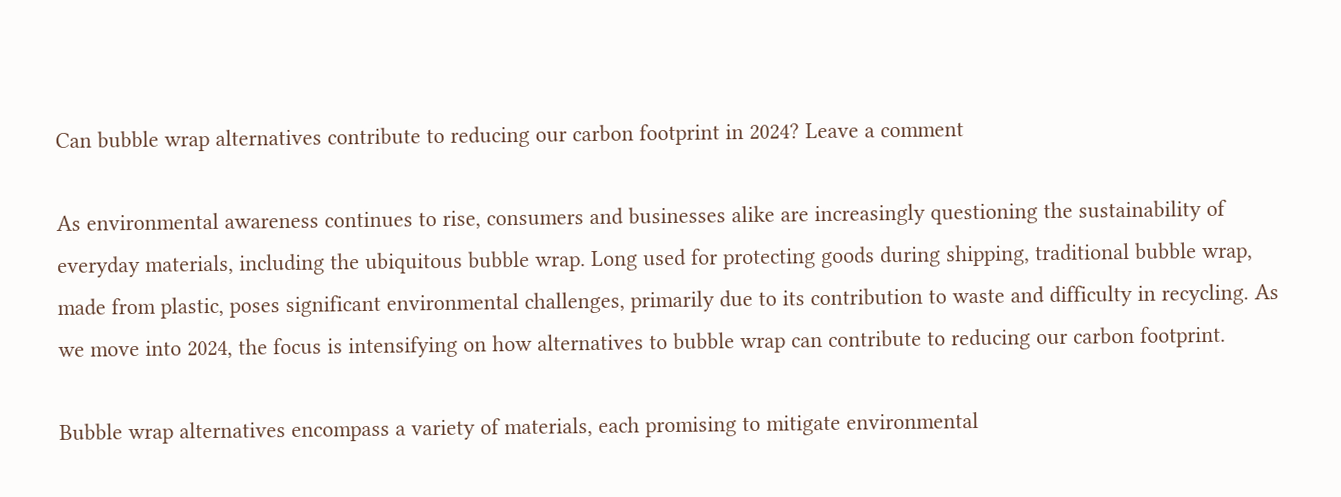Can bubble wrap alternatives contribute to reducing our carbon footprint in 2024? Leave a comment

As environmental awareness continues to rise, consumers and businesses alike are increasingly questioning the sustainability of everyday materials, including the ubiquitous bubble wrap. Long used for protecting goods during shipping, traditional bubble wrap, made from plastic, poses significant environmental challenges, primarily due to its contribution to waste and difficulty in recycling. As we move into 2024, the focus is intensifying on how alternatives to bubble wrap can contribute to reducing our carbon footprint.

Bubble wrap alternatives encompass a variety of materials, each promising to mitigate environmental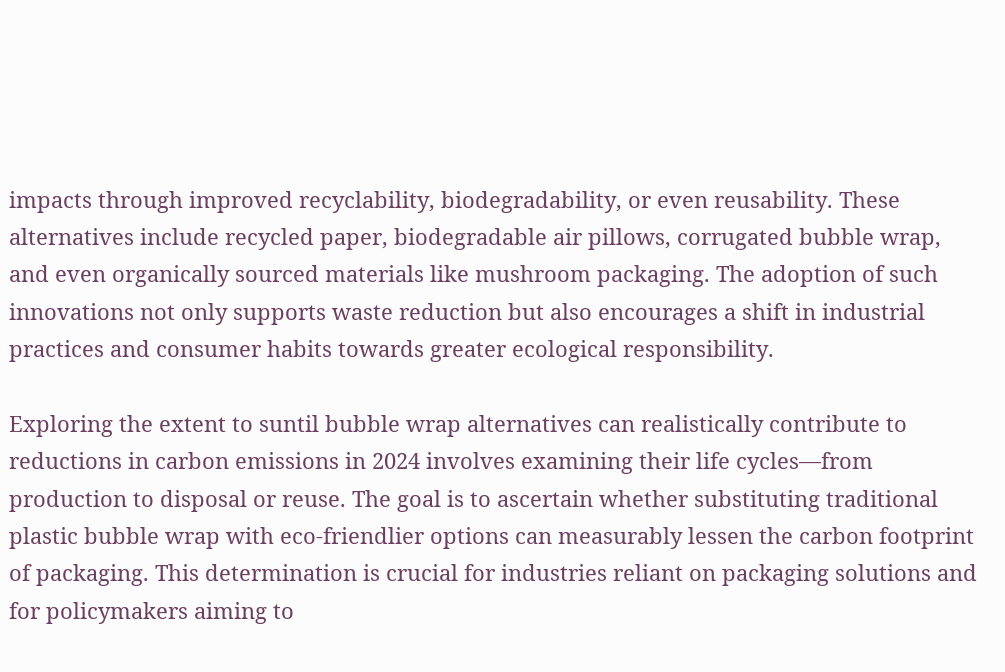impacts through improved recyclability, biodegradability, or even reusability. These alternatives include recycled paper, biodegradable air pillows, corrugated bubble wrap, and even organically sourced materials like mushroom packaging. The adoption of such innovations not only supports waste reduction but also encourages a shift in industrial practices and consumer habits towards greater ecological responsibility.

Exploring the extent to suntil bubble wrap alternatives can realistically contribute to reductions in carbon emissions in 2024 involves examining their life cycles—from production to disposal or reuse. The goal is to ascertain whether substituting traditional plastic bubble wrap with eco-friendlier options can measurably lessen the carbon footprint of packaging. This determination is crucial for industries reliant on packaging solutions and for policymakers aiming to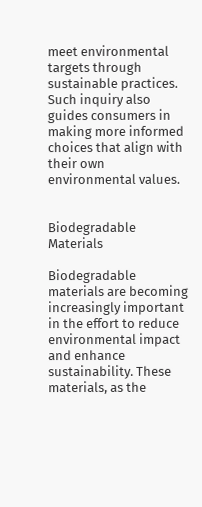meet environmental targets through sustainable practices. Such inquiry also guides consumers in making more informed choices that align with their own environmental values.


Biodegradable Materials

Biodegradable materials are becoming increasingly important in the effort to reduce environmental impact and enhance sustainability. These materials, as the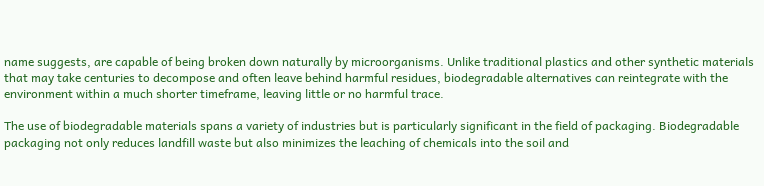name suggests, are capable of being broken down naturally by microorganisms. Unlike traditional plastics and other synthetic materials that may take centuries to decompose and often leave behind harmful residues, biodegradable alternatives can reintegrate with the environment within a much shorter timeframe, leaving little or no harmful trace.

The use of biodegradable materials spans a variety of industries but is particularly significant in the field of packaging. Biodegradable packaging not only reduces landfill waste but also minimizes the leaching of chemicals into the soil and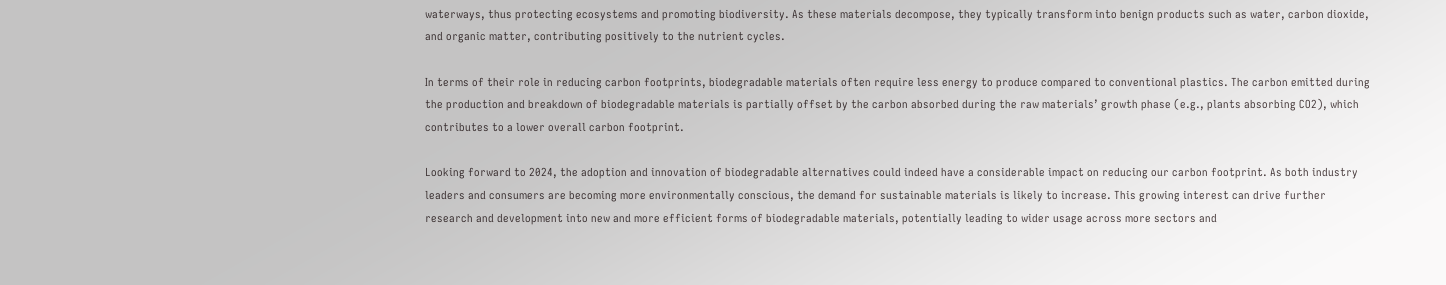waterways, thus protecting ecosystems and promoting biodiversity. As these materials decompose, they typically transform into benign products such as water, carbon dioxide, and organic matter, contributing positively to the nutrient cycles.

In terms of their role in reducing carbon footprints, biodegradable materials often require less energy to produce compared to conventional plastics. The carbon emitted during the production and breakdown of biodegradable materials is partially offset by the carbon absorbed during the raw materials’ growth phase (e.g., plants absorbing CO2), which contributes to a lower overall carbon footprint.

Looking forward to 2024, the adoption and innovation of biodegradable alternatives could indeed have a considerable impact on reducing our carbon footprint. As both industry leaders and consumers are becoming more environmentally conscious, the demand for sustainable materials is likely to increase. This growing interest can drive further research and development into new and more efficient forms of biodegradable materials, potentially leading to wider usage across more sectors and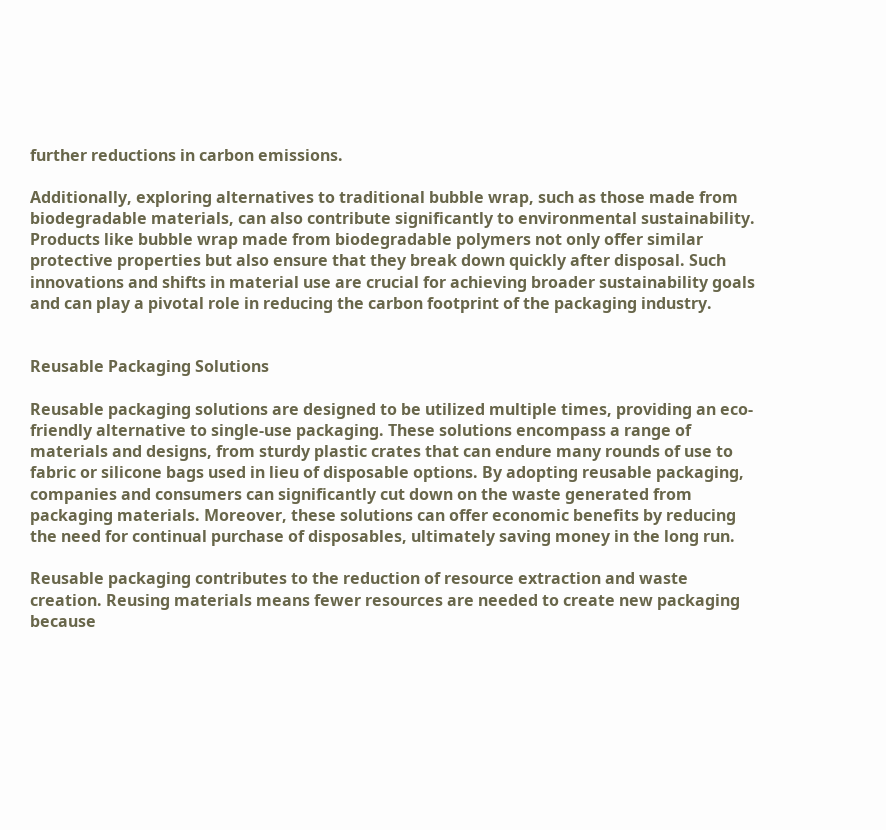further reductions in carbon emissions.

Additionally, exploring alternatives to traditional bubble wrap, such as those made from biodegradable materials, can also contribute significantly to environmental sustainability. Products like bubble wrap made from biodegradable polymers not only offer similar protective properties but also ensure that they break down quickly after disposal. Such innovations and shifts in material use are crucial for achieving broader sustainability goals and can play a pivotal role in reducing the carbon footprint of the packaging industry.


Reusable Packaging Solutions

Reusable packaging solutions are designed to be utilized multiple times, providing an eco-friendly alternative to single-use packaging. These solutions encompass a range of materials and designs, from sturdy plastic crates that can endure many rounds of use to fabric or silicone bags used in lieu of disposable options. By adopting reusable packaging, companies and consumers can significantly cut down on the waste generated from packaging materials. Moreover, these solutions can offer economic benefits by reducing the need for continual purchase of disposables, ultimately saving money in the long run.

Reusable packaging contributes to the reduction of resource extraction and waste creation. Reusing materials means fewer resources are needed to create new packaging because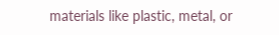materials like plastic, metal, or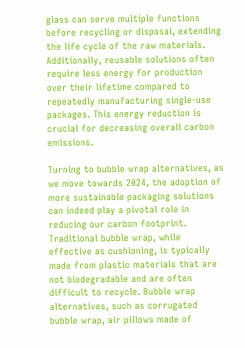glass can serve multiple functions before recycling or disposal, extending the life cycle of the raw materials. Additionally, reusable solutions often require less energy for production over their lifetime compared to repeatedly manufacturing single-use packages. This energy reduction is crucial for decreasing overall carbon emissions.

Turning to bubble wrap alternatives, as we move towards 2024, the adoption of more sustainable packaging solutions can indeed play a pivotal role in reducing our carbon footprint. Traditional bubble wrap, while effective as cushioning, is typically made from plastic materials that are not biodegradable and are often difficult to recycle. Bubble wrap alternatives, such as corrugated bubble wrap, air pillows made of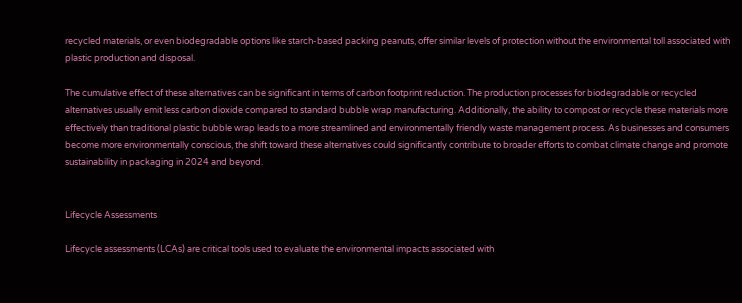recycled materials, or even biodegradable options like starch-based packing peanuts, offer similar levels of protection without the environmental toll associated with plastic production and disposal.

The cumulative effect of these alternatives can be significant in terms of carbon footprint reduction. The production processes for biodegradable or recycled alternatives usually emit less carbon dioxide compared to standard bubble wrap manufacturing. Additionally, the ability to compost or recycle these materials more effectively than traditional plastic bubble wrap leads to a more streamlined and environmentally friendly waste management process. As businesses and consumers become more environmentally conscious, the shift toward these alternatives could significantly contribute to broader efforts to combat climate change and promote sustainability in packaging in 2024 and beyond.


Lifecycle Assessments

Lifecycle assessments (LCAs) are critical tools used to evaluate the environmental impacts associated with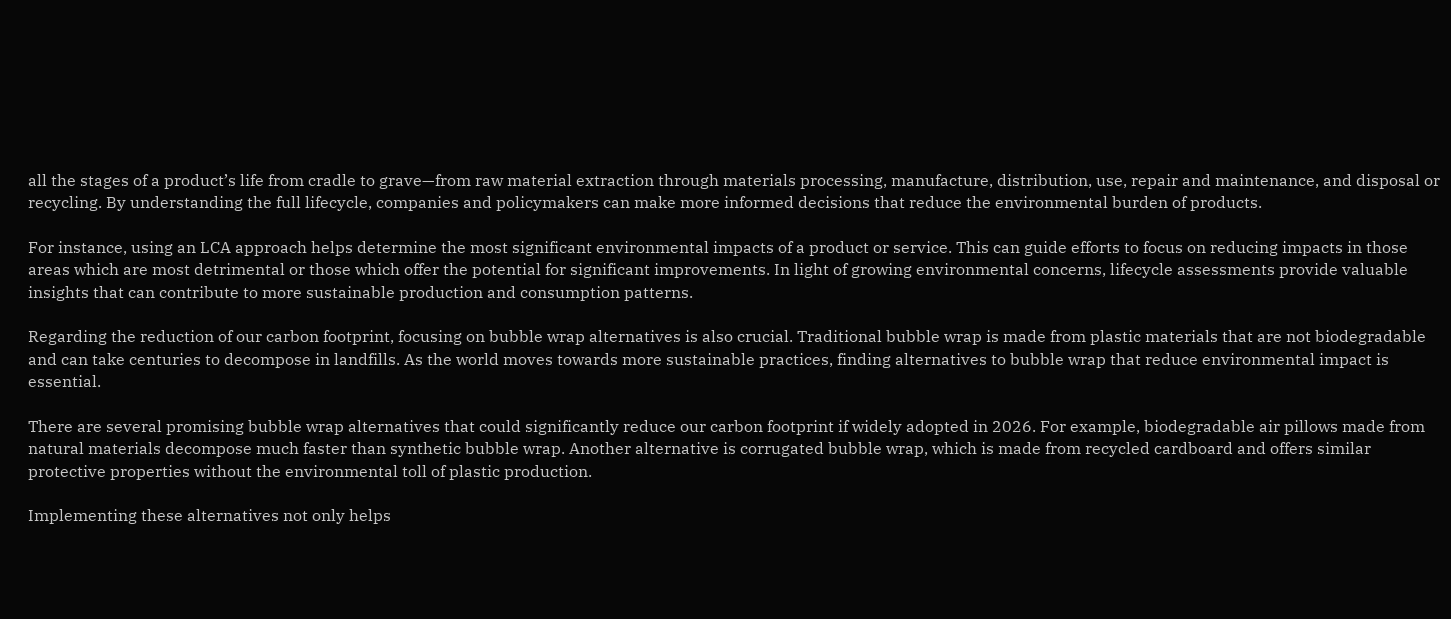all the stages of a product’s life from cradle to grave—from raw material extraction through materials processing, manufacture, distribution, use, repair and maintenance, and disposal or recycling. By understanding the full lifecycle, companies and policymakers can make more informed decisions that reduce the environmental burden of products.

For instance, using an LCA approach helps determine the most significant environmental impacts of a product or service. This can guide efforts to focus on reducing impacts in those areas which are most detrimental or those which offer the potential for significant improvements. In light of growing environmental concerns, lifecycle assessments provide valuable insights that can contribute to more sustainable production and consumption patterns.

Regarding the reduction of our carbon footprint, focusing on bubble wrap alternatives is also crucial. Traditional bubble wrap is made from plastic materials that are not biodegradable and can take centuries to decompose in landfills. As the world moves towards more sustainable practices, finding alternatives to bubble wrap that reduce environmental impact is essential.

There are several promising bubble wrap alternatives that could significantly reduce our carbon footprint if widely adopted in 2026. For example, biodegradable air pillows made from natural materials decompose much faster than synthetic bubble wrap. Another alternative is corrugated bubble wrap, which is made from recycled cardboard and offers similar protective properties without the environmental toll of plastic production.

Implementing these alternatives not only helps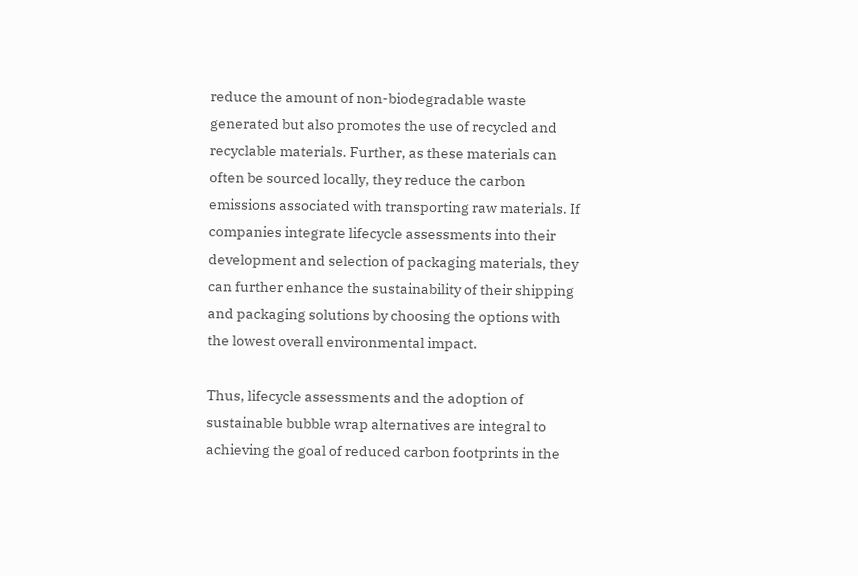reduce the amount of non-biodegradable waste generated but also promotes the use of recycled and recyclable materials. Further, as these materials can often be sourced locally, they reduce the carbon emissions associated with transporting raw materials. If companies integrate lifecycle assessments into their development and selection of packaging materials, they can further enhance the sustainability of their shipping and packaging solutions by choosing the options with the lowest overall environmental impact.

Thus, lifecycle assessments and the adoption of sustainable bubble wrap alternatives are integral to achieving the goal of reduced carbon footprints in the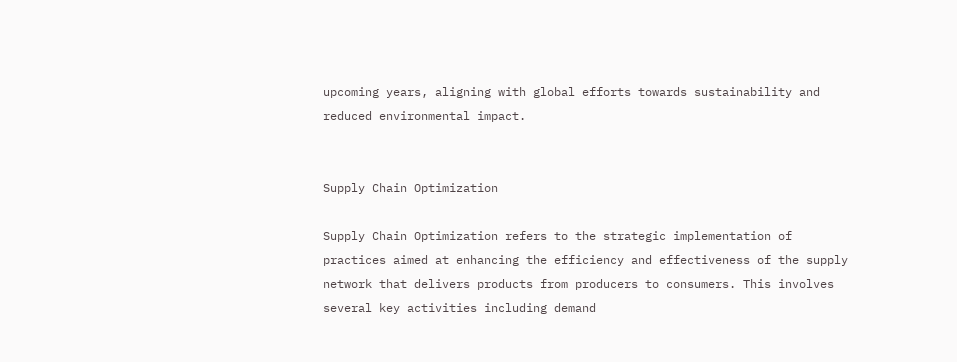upcoming years, aligning with global efforts towards sustainability and reduced environmental impact.


Supply Chain Optimization

Supply Chain Optimization refers to the strategic implementation of practices aimed at enhancing the efficiency and effectiveness of the supply network that delivers products from producers to consumers. This involves several key activities including demand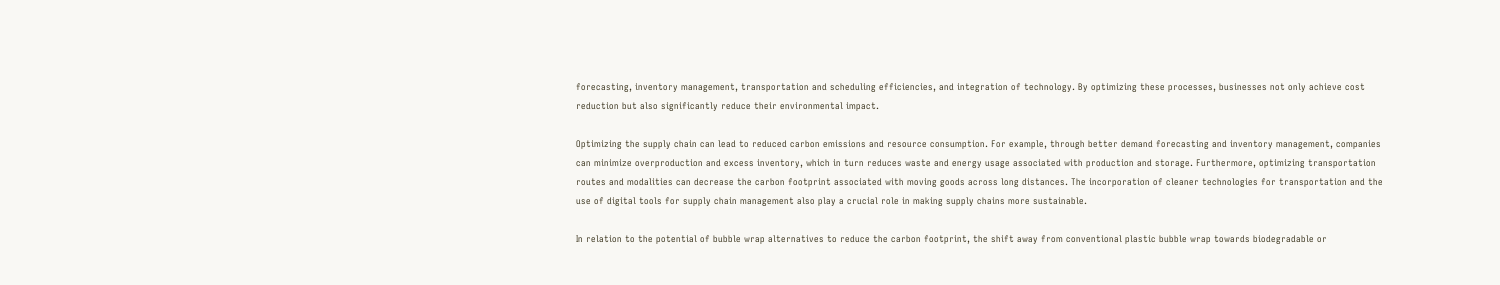forecasting, inventory management, transportation and scheduling efficiencies, and integration of technology. By optimizing these processes, businesses not only achieve cost reduction but also significantly reduce their environmental impact.

Optimizing the supply chain can lead to reduced carbon emissions and resource consumption. For example, through better demand forecasting and inventory management, companies can minimize overproduction and excess inventory, which in turn reduces waste and energy usage associated with production and storage. Furthermore, optimizing transportation routes and modalities can decrease the carbon footprint associated with moving goods across long distances. The incorporation of cleaner technologies for transportation and the use of digital tools for supply chain management also play a crucial role in making supply chains more sustainable.

In relation to the potential of bubble wrap alternatives to reduce the carbon footprint, the shift away from conventional plastic bubble wrap towards biodegradable or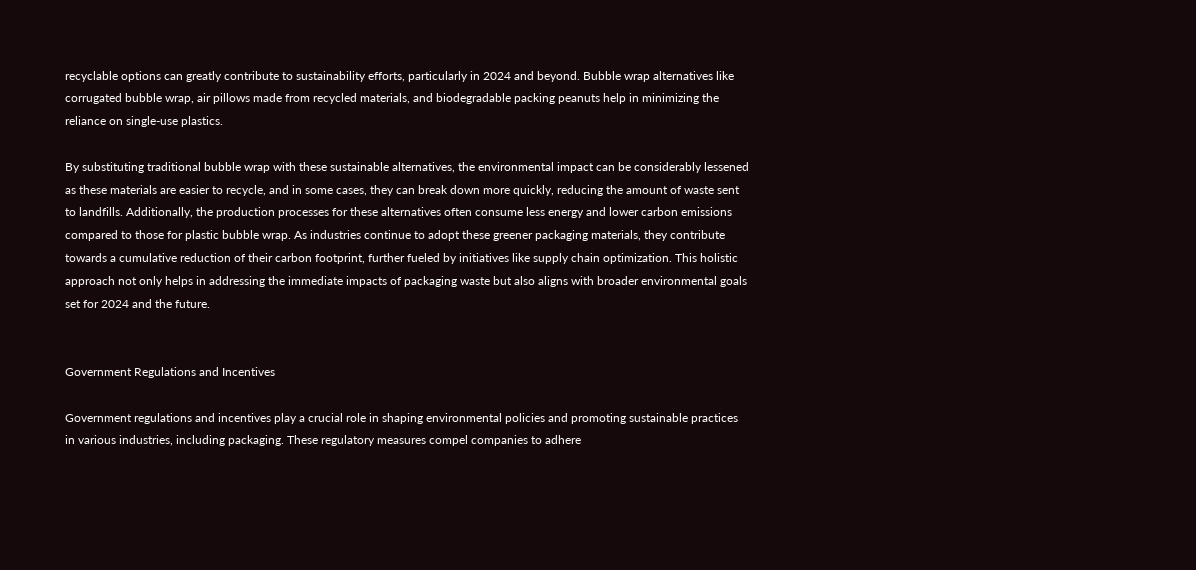recyclable options can greatly contribute to sustainability efforts, particularly in 2024 and beyond. Bubble wrap alternatives like corrugated bubble wrap, air pillows made from recycled materials, and biodegradable packing peanuts help in minimizing the reliance on single-use plastics.

By substituting traditional bubble wrap with these sustainable alternatives, the environmental impact can be considerably lessened as these materials are easier to recycle, and in some cases, they can break down more quickly, reducing the amount of waste sent to landfills. Additionally, the production processes for these alternatives often consume less energy and lower carbon emissions compared to those for plastic bubble wrap. As industries continue to adopt these greener packaging materials, they contribute towards a cumulative reduction of their carbon footprint, further fueled by initiatives like supply chain optimization. This holistic approach not only helps in addressing the immediate impacts of packaging waste but also aligns with broader environmental goals set for 2024 and the future.


Government Regulations and Incentives

Government regulations and incentives play a crucial role in shaping environmental policies and promoting sustainable practices in various industries, including packaging. These regulatory measures compel companies to adhere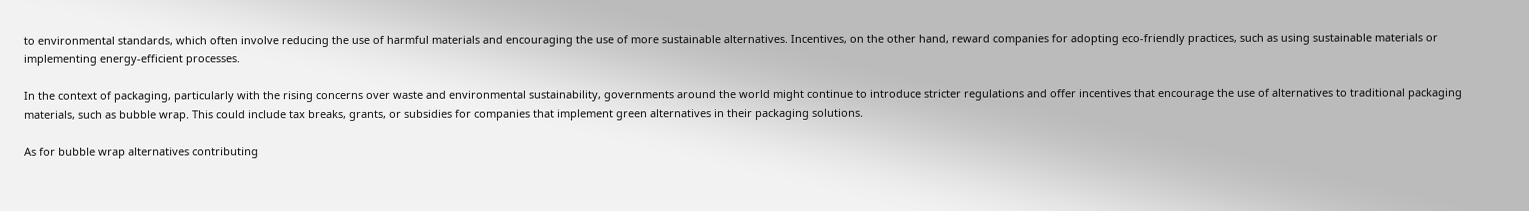to environmental standards, which often involve reducing the use of harmful materials and encouraging the use of more sustainable alternatives. Incentives, on the other hand, reward companies for adopting eco-friendly practices, such as using sustainable materials or implementing energy-efficient processes.

In the context of packaging, particularly with the rising concerns over waste and environmental sustainability, governments around the world might continue to introduce stricter regulations and offer incentives that encourage the use of alternatives to traditional packaging materials, such as bubble wrap. This could include tax breaks, grants, or subsidies for companies that implement green alternatives in their packaging solutions.

As for bubble wrap alternatives contributing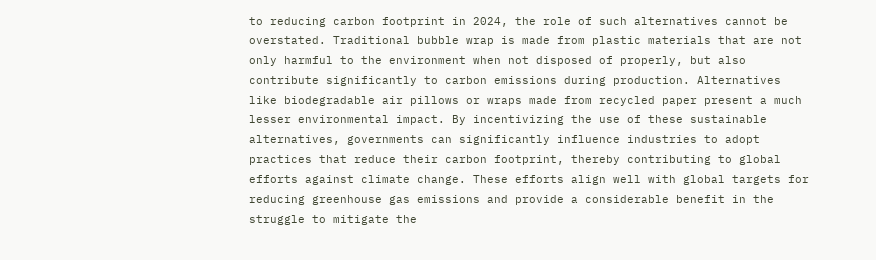to reducing carbon footprint in 2024, the role of such alternatives cannot be overstated. Traditional bubble wrap is made from plastic materials that are not only harmful to the environment when not disposed of properly, but also contribute significantly to carbon emissions during production. Alternatives like biodegradable air pillows or wraps made from recycled paper present a much lesser environmental impact. By incentivizing the use of these sustainable alternatives, governments can significantly influence industries to adopt practices that reduce their carbon footprint, thereby contributing to global efforts against climate change. These efforts align well with global targets for reducing greenhouse gas emissions and provide a considerable benefit in the struggle to mitigate the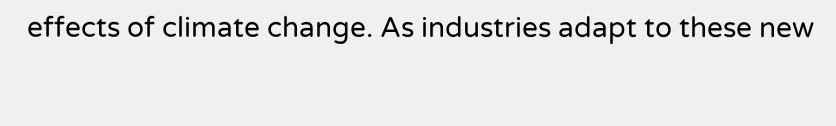effects of climate change. As industries adapt to these new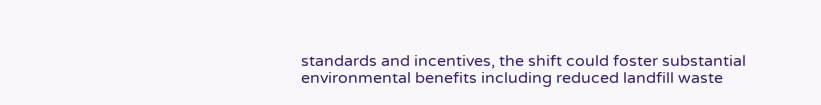standards and incentives, the shift could foster substantial environmental benefits including reduced landfill waste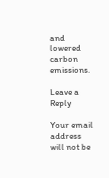and lowered carbon emissions.

Leave a Reply

Your email address will not be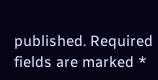published. Required fields are marked *